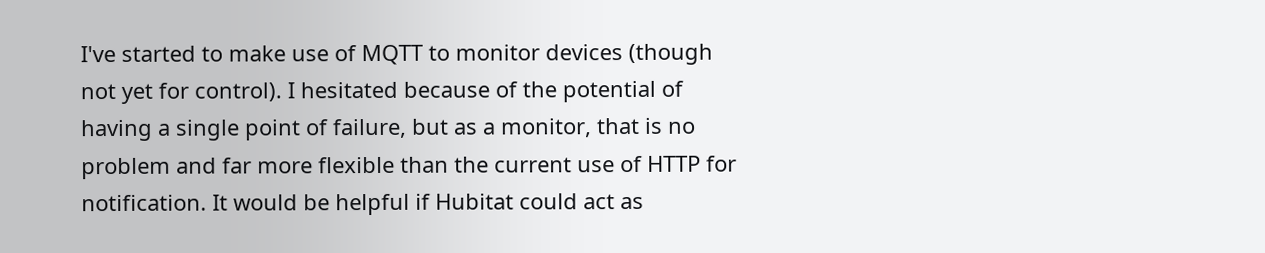I've started to make use of MQTT to monitor devices (though not yet for control). I hesitated because of the potential of having a single point of failure, but as a monitor, that is no problem and far more flexible than the current use of HTTP for notification. It would be helpful if Hubitat could act as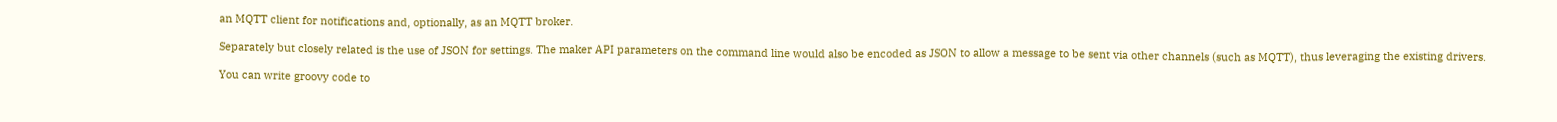an MQTT client for notifications and, optionally, as an MQTT broker.

Separately but closely related is the use of JSON for settings. The maker API parameters on the command line would also be encoded as JSON to allow a message to be sent via other channels (such as MQTT), thus leveraging the existing drivers.

You can write groovy code to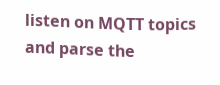listen on MQTT topics and parse the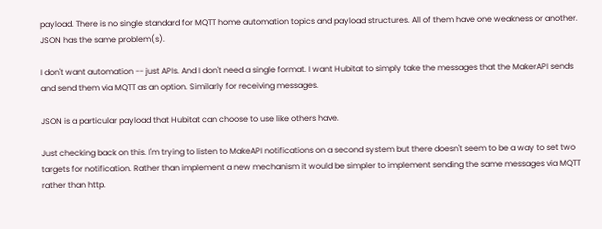payload. There is no single standard for MQTT home automation topics and payload structures. All of them have one weakness or another. JSON has the same problem(s).

I don't want automation -- just APIs. And I don't need a single format. I want Hubitat to simply take the messages that the MakerAPI sends and send them via MQTT as an option. Similarly for receiving messages.

JSON is a particular payload that Hubitat can choose to use like others have.

Just checking back on this. I'm trying to listen to MakeAPI notifications on a second system but there doesn't seem to be a way to set two targets for notification. Rather than implement a new mechanism it would be simpler to implement sending the same messages via MQTT rather than http.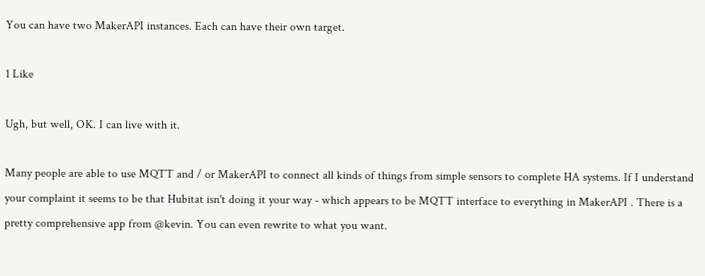You can have two MakerAPI instances. Each can have their own target.

1 Like

Ugh, but well, OK. I can live with it.

Many people are able to use MQTT and / or MakerAPI to connect all kinds of things from simple sensors to complete HA systems. If I understand your complaint it seems to be that Hubitat isn't doing it your way - which appears to be MQTT interface to everything in MakerAPI . There is a pretty comprehensive app from @kevin. You can even rewrite to what you want.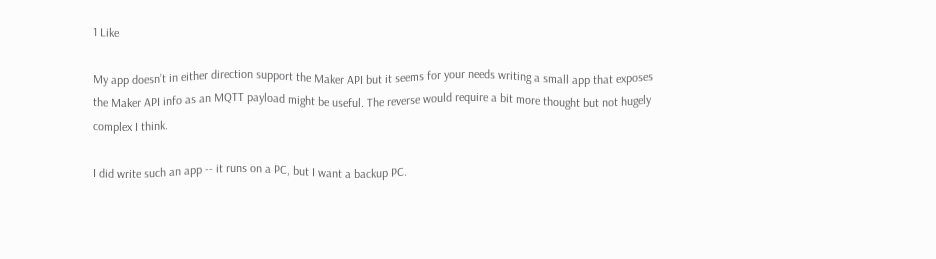1 Like

My app doesn’t in either direction support the Maker API but it seems for your needs writing a small app that exposes the Maker API info as an MQTT payload might be useful. The reverse would require a bit more thought but not hugely complex I think.

I did write such an app -- it runs on a PC, but I want a backup PC.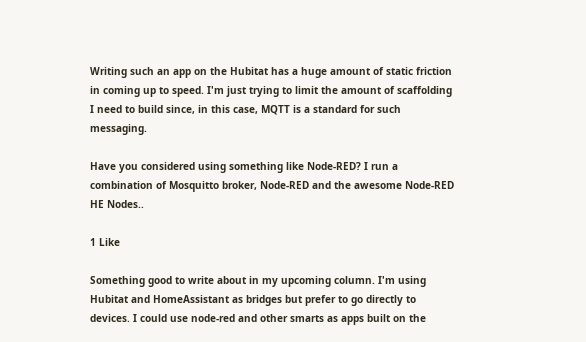Writing such an app on the Hubitat has a huge amount of static friction in coming up to speed. I'm just trying to limit the amount of scaffolding I need to build since, in this case, MQTT is a standard for such messaging.

Have you considered using something like Node-RED? I run a combination of Mosquitto broker, Node-RED and the awesome Node-RED HE Nodes..

1 Like

Something good to write about in my upcoming column. I'm using Hubitat and HomeAssistant as bridges but prefer to go directly to devices. I could use node-red and other smarts as apps built on the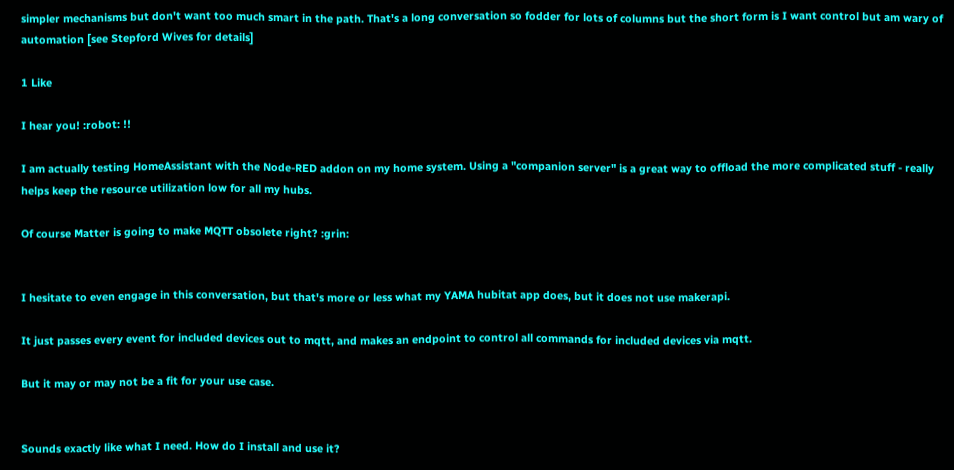simpler mechanisms but don't want too much smart in the path. That's a long conversation so fodder for lots of columns but the short form is I want control but am wary of automation [see Stepford Wives for details]

1 Like

I hear you! :robot: !!

I am actually testing HomeAssistant with the Node-RED addon on my home system. Using a "companion server" is a great way to offload the more complicated stuff - really helps keep the resource utilization low for all my hubs.

Of course Matter is going to make MQTT obsolete right? :grin:


I hesitate to even engage in this conversation, but that's more or less what my YAMA hubitat app does, but it does not use makerapi.

It just passes every event for included devices out to mqtt, and makes an endpoint to control all commands for included devices via mqtt.

But it may or may not be a fit for your use case.


Sounds exactly like what I need. How do I install and use it?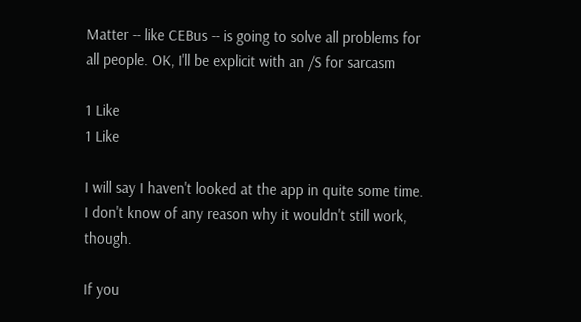Matter -- like CEBus -- is going to solve all problems for all people. OK, I'll be explicit with an /S for sarcasm

1 Like
1 Like

I will say I haven't looked at the app in quite some time. I don't know of any reason why it wouldn't still work, though.

If you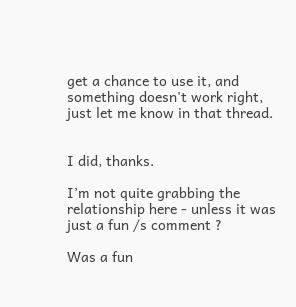get a chance to use it, and something doesn't work right, just let me know in that thread.


I did, thanks.

I’m not quite grabbing the relationship here - unless it was just a fun /s comment ?

Was a fun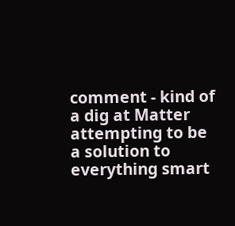comment - kind of a dig at Matter attempting to be a solution to everything smart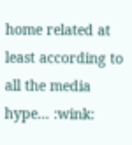home related at least according to all the media hype... :wink: